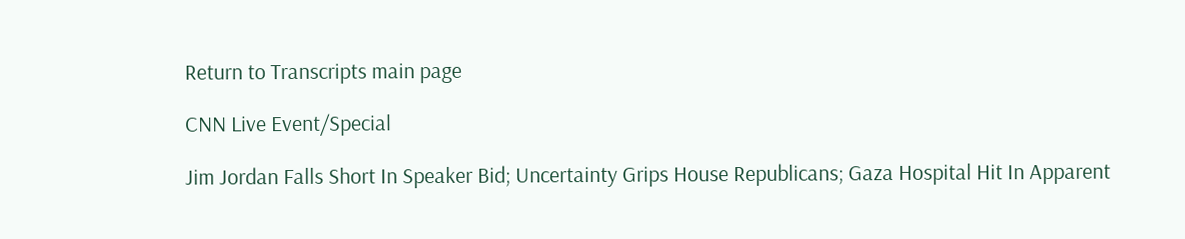Return to Transcripts main page

CNN Live Event/Special

Jim Jordan Falls Short In Speaker Bid; Uncertainty Grips House Republicans; Gaza Hospital Hit In Apparent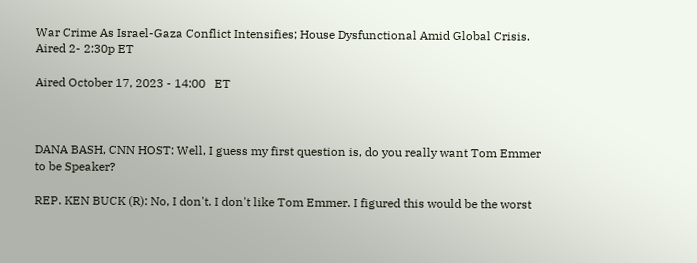War Crime As Israel-Gaza Conflict Intensifies; House Dysfunctional Amid Global Crisis. Aired 2- 2:30p ET

Aired October 17, 2023 - 14:00   ET



DANA BASH, CNN HOST: Well, I guess my first question is, do you really want Tom Emmer to be Speaker?

REP. KEN BUCK (R): No, I don't. I don't like Tom Emmer. I figured this would be the worst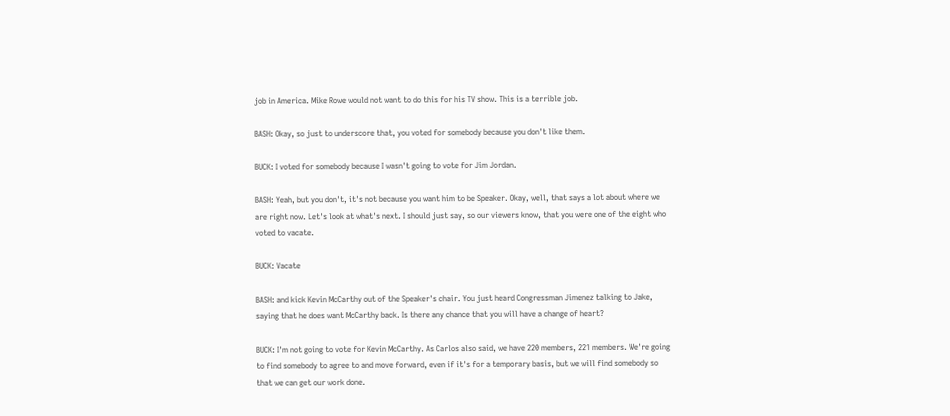job in America. Mike Rowe would not want to do this for his TV show. This is a terrible job.

BASH: Okay, so just to underscore that, you voted for somebody because you don't like them.

BUCK: I voted for somebody because I wasn't going to vote for Jim Jordan.

BASH: Yeah, but you don't, it's not because you want him to be Speaker. Okay, well, that says a lot about where we are right now. Let's look at what's next. I should just say, so our viewers know, that you were one of the eight who voted to vacate.

BUCK: Vacate

BASH: and kick Kevin McCarthy out of the Speaker's chair. You just heard Congressman Jimenez talking to Jake, saying that he does want McCarthy back. Is there any chance that you will have a change of heart?

BUCK: I'm not going to vote for Kevin McCarthy. As Carlos also said, we have 220 members, 221 members. We're going to find somebody to agree to and move forward, even if it's for a temporary basis, but we will find somebody so that we can get our work done.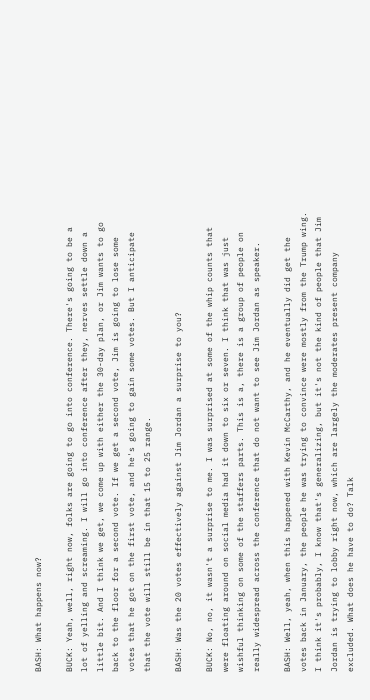BASH: What happens now?

BUCK: Yeah, well, right now, folks are going to go into conference. There's going to be a lot of yelling and screaming. I will go into conference after they, nerves settle down a little bit. And I think we get, we come up with either the 30-day plan, or Jim wants to go back to the floor for a second vote. If we get a second vote, Jim is going to lose some votes that he got on the first vote, and he's going to gain some votes. But I anticipate that the vote will still be in that 15 to 25 range.

BASH: Was the 20 votes effectively against Jim Jordan a surprise to you?

BUCK: No, no, it wasn't a surprise to me. I was surprised at some of the whip counts that were floating around on social media had it down to six or seven. I think that was just wishful thinking on some of the staffers parts. This is a, there is a group of people on really widespread across the conference that do not want to see Jim Jordan as speaker.

BASH: Well, yeah, when this happened with Kevin McCarthy, and he eventually did get the votes back in January, the people he was trying to convince were mostly from the Trump wing. I think it's probably, I know that's generalizing, but it's not the kind of people that Jim Jordan is trying to lobby right now, which are largely the moderates present company excluded. What does he have to do? Talk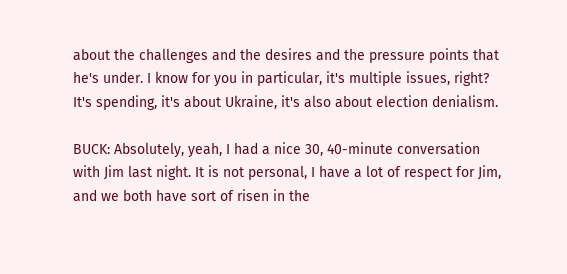about the challenges and the desires and the pressure points that he's under. I know for you in particular, it's multiple issues, right? It's spending, it's about Ukraine, it's also about election denialism.

BUCK: Absolutely, yeah, I had a nice 30, 40-minute conversation with Jim last night. It is not personal, I have a lot of respect for Jim, and we both have sort of risen in the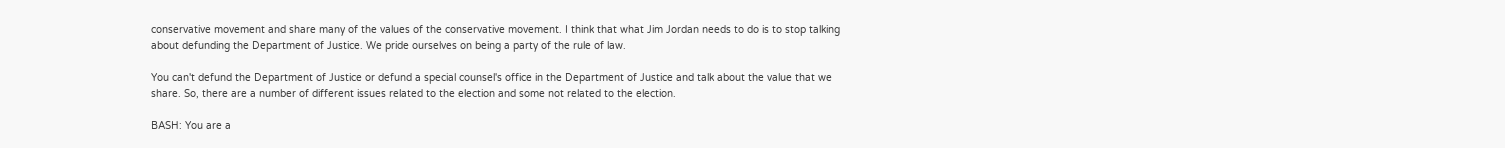conservative movement and share many of the values of the conservative movement. I think that what Jim Jordan needs to do is to stop talking about defunding the Department of Justice. We pride ourselves on being a party of the rule of law.

You can't defund the Department of Justice or defund a special counsel's office in the Department of Justice and talk about the value that we share. So, there are a number of different issues related to the election and some not related to the election.

BASH: You are a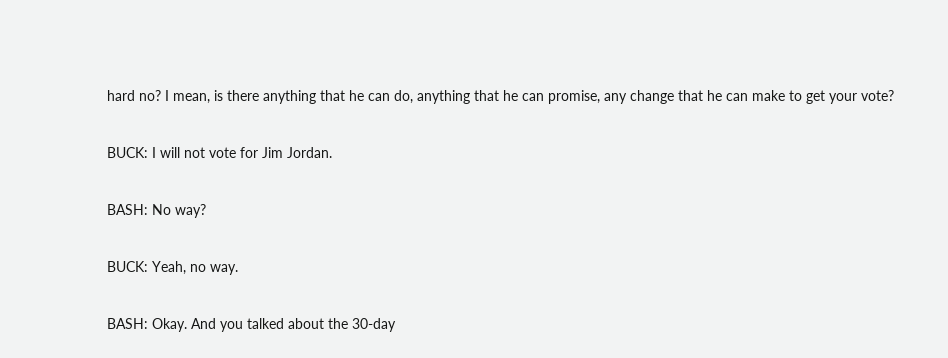hard no? I mean, is there anything that he can do, anything that he can promise, any change that he can make to get your vote?

BUCK: I will not vote for Jim Jordan.

BASH: No way?

BUCK: Yeah, no way.

BASH: Okay. And you talked about the 30-day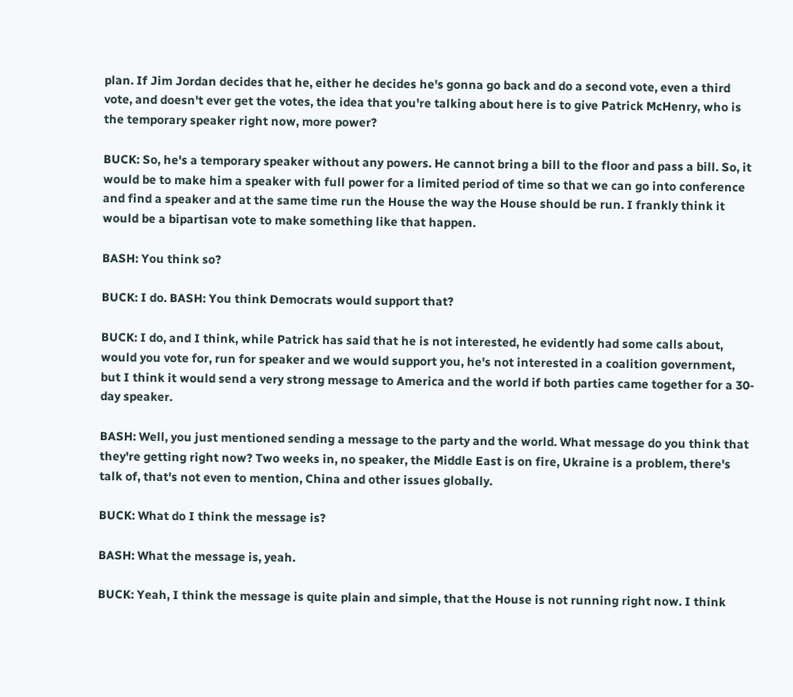plan. If Jim Jordan decides that he, either he decides he's gonna go back and do a second vote, even a third vote, and doesn't ever get the votes, the idea that you're talking about here is to give Patrick McHenry, who is the temporary speaker right now, more power?

BUCK: So, he's a temporary speaker without any powers. He cannot bring a bill to the floor and pass a bill. So, it would be to make him a speaker with full power for a limited period of time so that we can go into conference and find a speaker and at the same time run the House the way the House should be run. I frankly think it would be a bipartisan vote to make something like that happen.

BASH: You think so?

BUCK: I do. BASH: You think Democrats would support that?

BUCK: I do, and I think, while Patrick has said that he is not interested, he evidently had some calls about, would you vote for, run for speaker and we would support you, he's not interested in a coalition government, but I think it would send a very strong message to America and the world if both parties came together for a 30-day speaker.

BASH: Well, you just mentioned sending a message to the party and the world. What message do you think that they're getting right now? Two weeks in, no speaker, the Middle East is on fire, Ukraine is a problem, there's talk of, that's not even to mention, China and other issues globally.

BUCK: What do I think the message is?

BASH: What the message is, yeah.

BUCK: Yeah, I think the message is quite plain and simple, that the House is not running right now. I think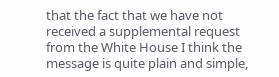that the fact that we have not received a supplemental request from the White House I think the message is quite plain and simple,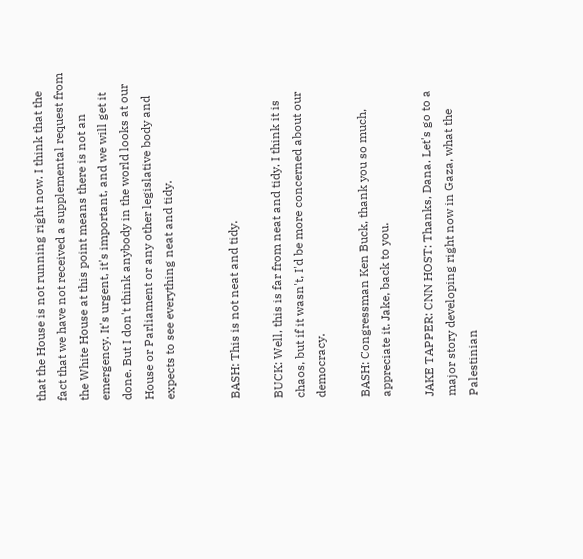that the House is not running right now. I think that the fact that we have not received a supplemental request from the White House at this point means there is not an emergency. It's urgent, it's important, and we will get it done. But I don't think anybody in the world looks at our House or Parliament or any other legislative body and expects to see everything neat and tidy.


BASH: This is not neat and tidy.

BUCK: Well, this is far from neat and tidy. I think it is chaos, but if it wasn't, I'd be more concerned about our democracy.

BASH: Congressman Ken Buck, thank you so much, appreciate it. Jake, back to you.

JAKE TAPPER: CNN HOST: Thanks, Dana. Let's go to a major story developing right now in Gaza, what the Palestinian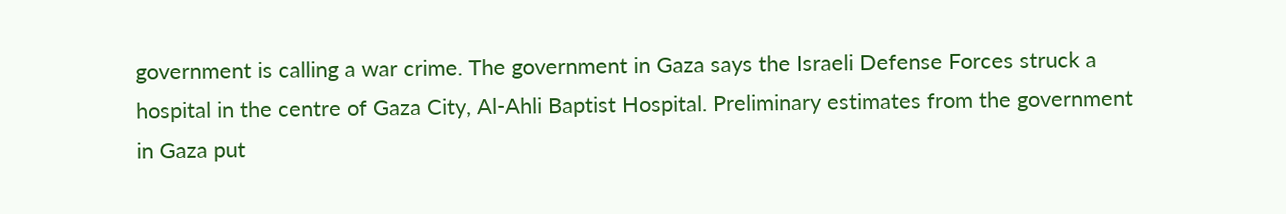government is calling a war crime. The government in Gaza says the Israeli Defense Forces struck a hospital in the centre of Gaza City, Al-Ahli Baptist Hospital. Preliminary estimates from the government in Gaza put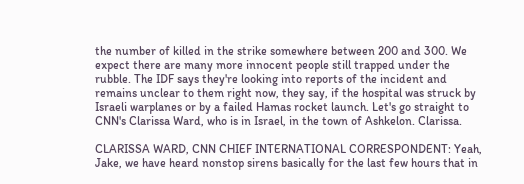the number of killed in the strike somewhere between 200 and 300. We expect there are many more innocent people still trapped under the rubble. The IDF says they're looking into reports of the incident and remains unclear to them right now, they say, if the hospital was struck by Israeli warplanes or by a failed Hamas rocket launch. Let's go straight to CNN's Clarissa Ward, who is in Israel, in the town of Ashkelon. Clarissa.

CLARISSA WARD, CNN CHIEF INTERNATIONAL CORRESPONDENT: Yeah, Jake, we have heard nonstop sirens basically for the last few hours that in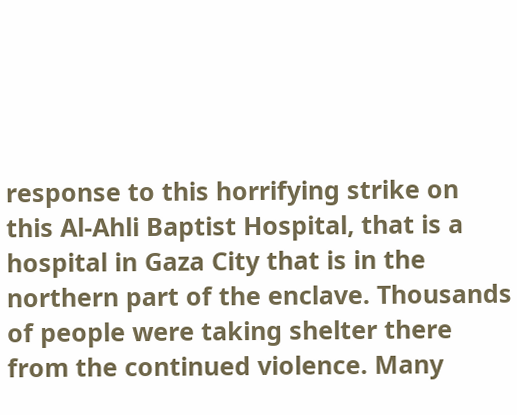response to this horrifying strike on this Al-Ahli Baptist Hospital, that is a hospital in Gaza City that is in the northern part of the enclave. Thousands of people were taking shelter there from the continued violence. Many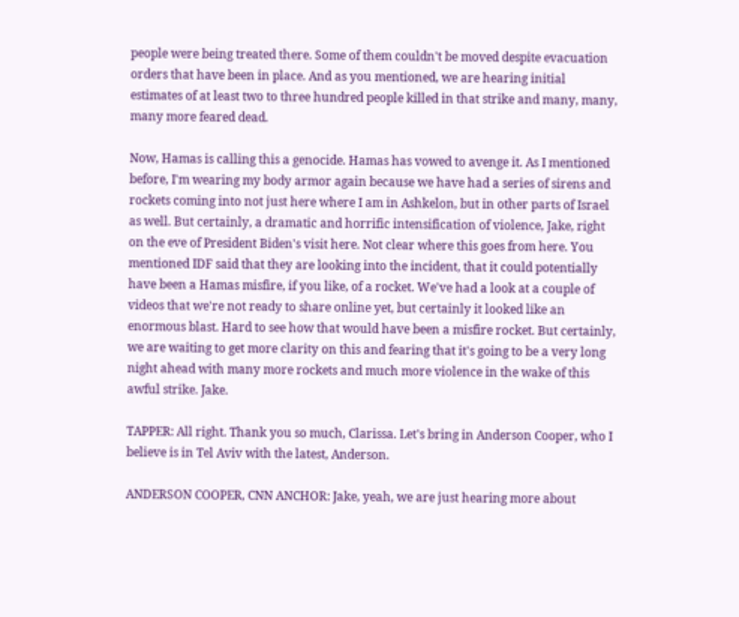people were being treated there. Some of them couldn't be moved despite evacuation orders that have been in place. And as you mentioned, we are hearing initial estimates of at least two to three hundred people killed in that strike and many, many, many more feared dead.

Now, Hamas is calling this a genocide. Hamas has vowed to avenge it. As I mentioned before, I'm wearing my body armor again because we have had a series of sirens and rockets coming into not just here where I am in Ashkelon, but in other parts of Israel as well. But certainly, a dramatic and horrific intensification of violence, Jake, right on the eve of President Biden's visit here. Not clear where this goes from here. You mentioned IDF said that they are looking into the incident, that it could potentially have been a Hamas misfire, if you like, of a rocket. We've had a look at a couple of videos that we're not ready to share online yet, but certainly it looked like an enormous blast. Hard to see how that would have been a misfire rocket. But certainly, we are waiting to get more clarity on this and fearing that it's going to be a very long night ahead with many more rockets and much more violence in the wake of this awful strike. Jake.

TAPPER: All right. Thank you so much, Clarissa. Let's bring in Anderson Cooper, who I believe is in Tel Aviv with the latest, Anderson.

ANDERSON COOPER, CNN ANCHOR: Jake, yeah, we are just hearing more about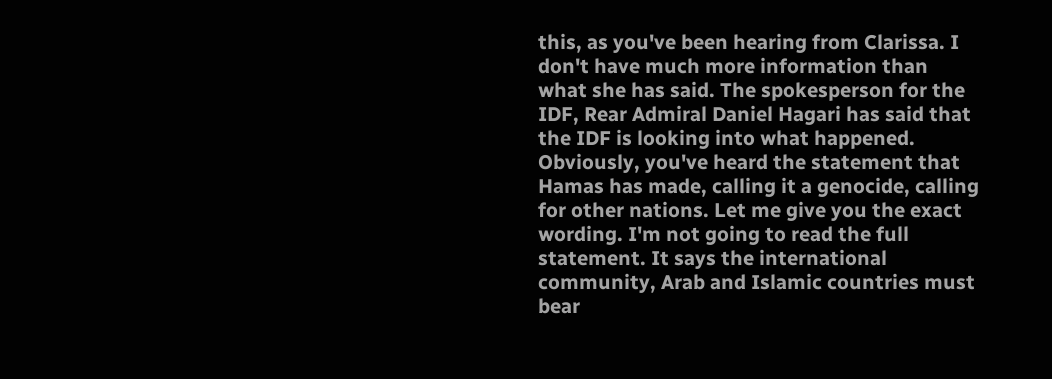this, as you've been hearing from Clarissa. I don't have much more information than what she has said. The spokesperson for the IDF, Rear Admiral Daniel Hagari has said that the IDF is looking into what happened. Obviously, you've heard the statement that Hamas has made, calling it a genocide, calling for other nations. Let me give you the exact wording. I'm not going to read the full statement. It says the international community, Arab and Islamic countries must bear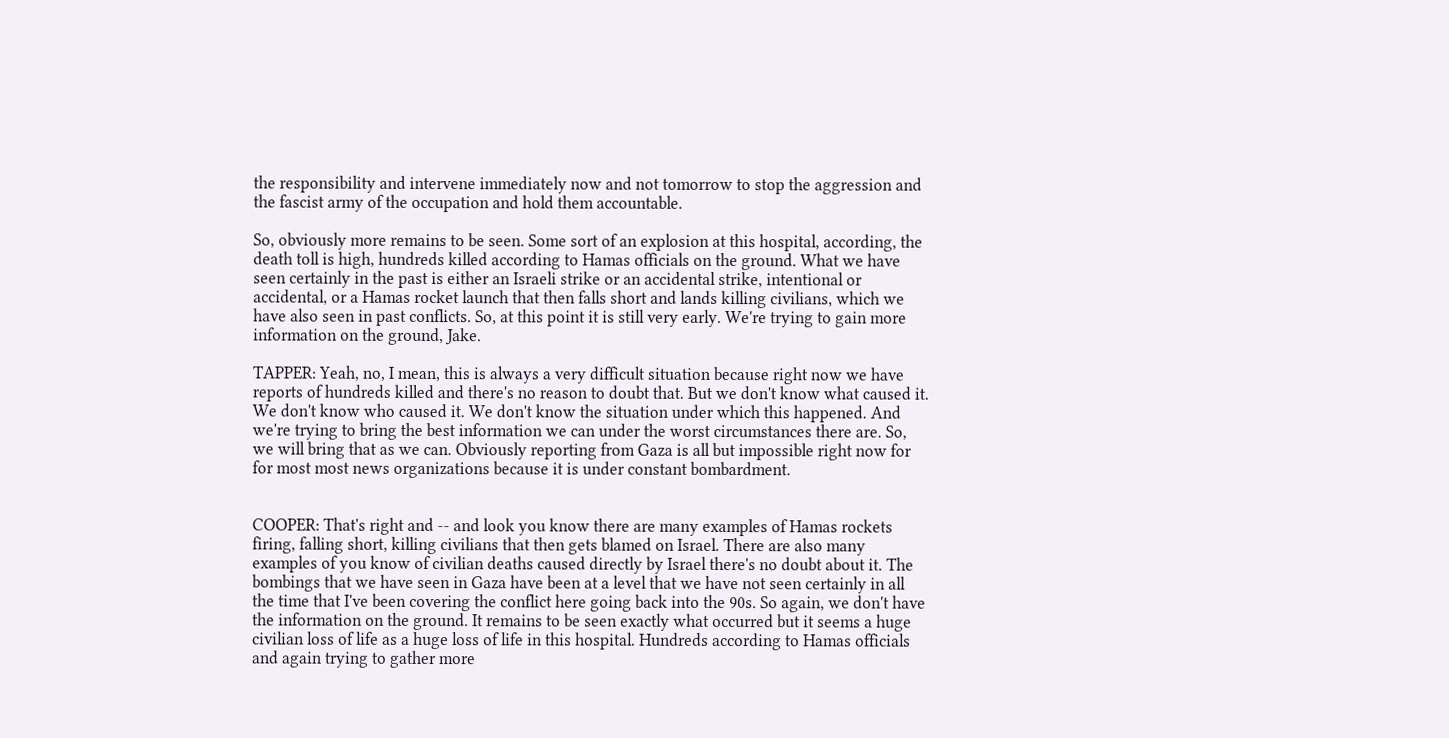the responsibility and intervene immediately now and not tomorrow to stop the aggression and the fascist army of the occupation and hold them accountable.

So, obviously more remains to be seen. Some sort of an explosion at this hospital, according, the death toll is high, hundreds killed according to Hamas officials on the ground. What we have seen certainly in the past is either an Israeli strike or an accidental strike, intentional or accidental, or a Hamas rocket launch that then falls short and lands killing civilians, which we have also seen in past conflicts. So, at this point it is still very early. We're trying to gain more information on the ground, Jake.

TAPPER: Yeah, no, I mean, this is always a very difficult situation because right now we have reports of hundreds killed and there's no reason to doubt that. But we don't know what caused it. We don't know who caused it. We don't know the situation under which this happened. And we're trying to bring the best information we can under the worst circumstances there are. So, we will bring that as we can. Obviously reporting from Gaza is all but impossible right now for for most most news organizations because it is under constant bombardment.


COOPER: That's right and -- and look you know there are many examples of Hamas rockets firing, falling short, killing civilians that then gets blamed on Israel. There are also many examples of you know of civilian deaths caused directly by Israel there's no doubt about it. The bombings that we have seen in Gaza have been at a level that we have not seen certainly in all the time that I've been covering the conflict here going back into the 90s. So again, we don't have the information on the ground. It remains to be seen exactly what occurred but it seems a huge civilian loss of life as a huge loss of life in this hospital. Hundreds according to Hamas officials and again trying to gather more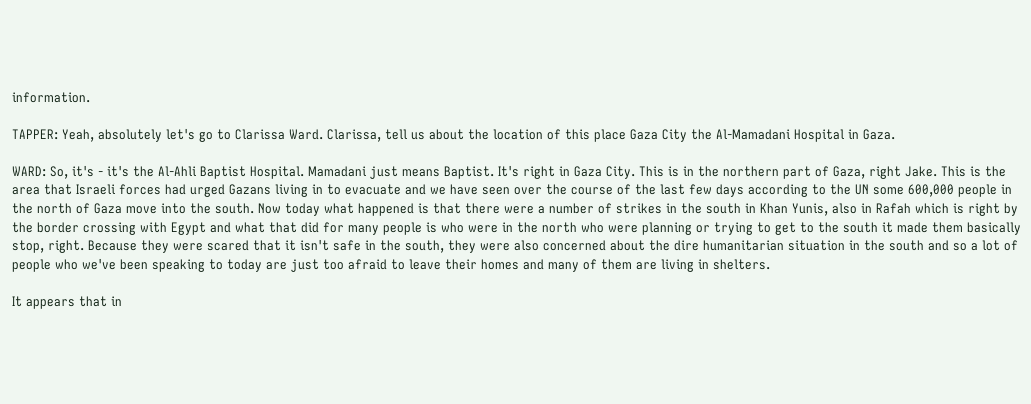information.

TAPPER: Yeah, absolutely let's go to Clarissa Ward. Clarissa, tell us about the location of this place Gaza City the Al-Mamadani Hospital in Gaza.

WARD: So, it's - it's the Al-Ahli Baptist Hospital. Mamadani just means Baptist. It's right in Gaza City. This is in the northern part of Gaza, right Jake. This is the area that Israeli forces had urged Gazans living in to evacuate and we have seen over the course of the last few days according to the UN some 600,000 people in the north of Gaza move into the south. Now today what happened is that there were a number of strikes in the south in Khan Yunis, also in Rafah which is right by the border crossing with Egypt and what that did for many people is who were in the north who were planning or trying to get to the south it made them basically stop, right. Because they were scared that it isn't safe in the south, they were also concerned about the dire humanitarian situation in the south and so a lot of people who we've been speaking to today are just too afraid to leave their homes and many of them are living in shelters.

It appears that in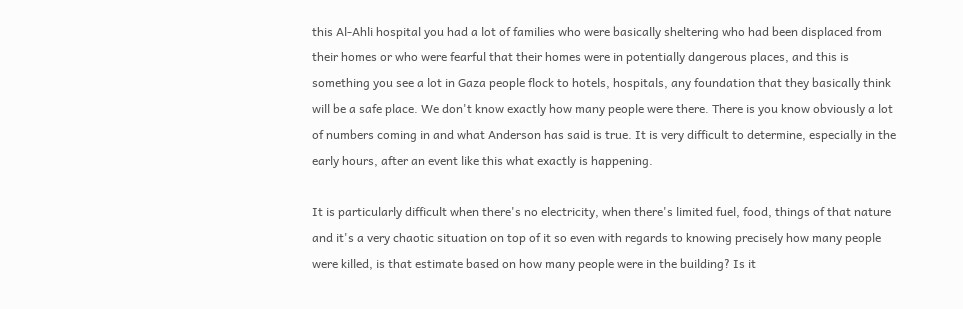this Al-Ahli hospital you had a lot of families who were basically sheltering who had been displaced from their homes or who were fearful that their homes were in potentially dangerous places, and this is something you see a lot in Gaza people flock to hotels, hospitals, any foundation that they basically think will be a safe place. We don't know exactly how many people were there. There is you know obviously a lot of numbers coming in and what Anderson has said is true. It is very difficult to determine, especially in the early hours, after an event like this what exactly is happening.

It is particularly difficult when there's no electricity, when there's limited fuel, food, things of that nature and it's a very chaotic situation on top of it so even with regards to knowing precisely how many people were killed, is that estimate based on how many people were in the building? Is it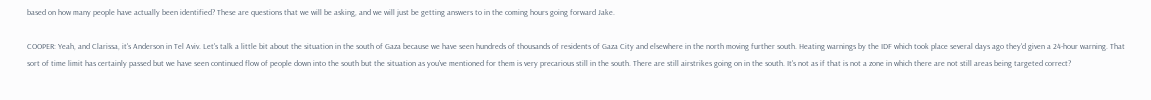based on how many people have actually been identified? These are questions that we will be asking, and we will just be getting answers to in the coming hours going forward Jake.

COOPER: Yeah, and Clarissa, it's Anderson in Tel Aviv. Let's talk a little bit about the situation in the south of Gaza because we have seen hundreds of thousands of residents of Gaza City and elsewhere in the north moving further south. Heating warnings by the IDF which took place several days ago they'd given a 24-hour warning. That sort of time limit has certainly passed but we have seen continued flow of people down into the south but the situation as you've mentioned for them is very precarious still in the south. There are still airstrikes going on in the south. It's not as if that is not a zone in which there are not still areas being targeted correct?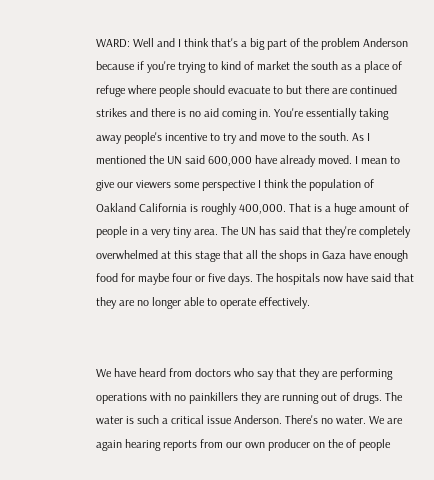WARD: Well and I think that's a big part of the problem Anderson because if you're trying to kind of market the south as a place of refuge where people should evacuate to but there are continued strikes and there is no aid coming in. You're essentially taking away people's incentive to try and move to the south. As I mentioned the UN said 600,000 have already moved. I mean to give our viewers some perspective I think the population of Oakland California is roughly 400,000. That is a huge amount of people in a very tiny area. The UN has said that they're completely overwhelmed at this stage that all the shops in Gaza have enough food for maybe four or five days. The hospitals now have said that they are no longer able to operate effectively.


We have heard from doctors who say that they are performing operations with no painkillers they are running out of drugs. The water is such a critical issue Anderson. There's no water. We are again hearing reports from our own producer on the of people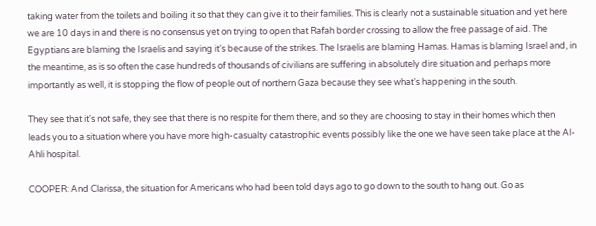taking water from the toilets and boiling it so that they can give it to their families. This is clearly not a sustainable situation and yet here we are 10 days in and there is no consensus yet on trying to open that Rafah border crossing to allow the free passage of aid. The Egyptians are blaming the Israelis and saying it's because of the strikes. The Israelis are blaming Hamas. Hamas is blaming Israel and, in the meantime, as is so often the case hundreds of thousands of civilians are suffering in absolutely dire situation and perhaps more importantly as well, it is stopping the flow of people out of northern Gaza because they see what's happening in the south.

They see that it's not safe, they see that there is no respite for them there, and so they are choosing to stay in their homes which then leads you to a situation where you have more high-casualty catastrophic events possibly like the one we have seen take place at the Al-Ahli hospital.

COOPER: And Clarissa, the situation for Americans who had been told days ago to go down to the south to hang out. Go as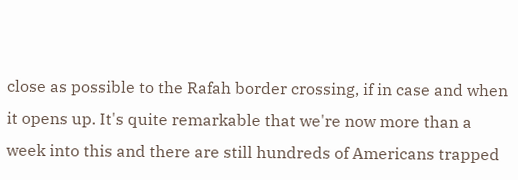close as possible to the Rafah border crossing, if in case and when it opens up. It's quite remarkable that we're now more than a week into this and there are still hundreds of Americans trapped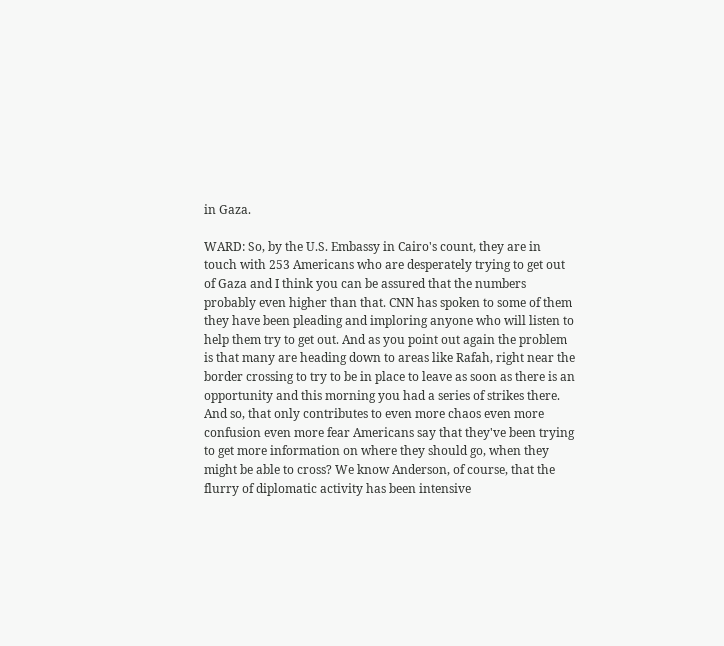in Gaza.

WARD: So, by the U.S. Embassy in Cairo's count, they are in touch with 253 Americans who are desperately trying to get out of Gaza and I think you can be assured that the numbers probably even higher than that. CNN has spoken to some of them they have been pleading and imploring anyone who will listen to help them try to get out. And as you point out again the problem is that many are heading down to areas like Rafah, right near the border crossing to try to be in place to leave as soon as there is an opportunity and this morning you had a series of strikes there. And so, that only contributes to even more chaos even more confusion even more fear Americans say that they've been trying to get more information on where they should go, when they might be able to cross? We know Anderson, of course, that the flurry of diplomatic activity has been intensive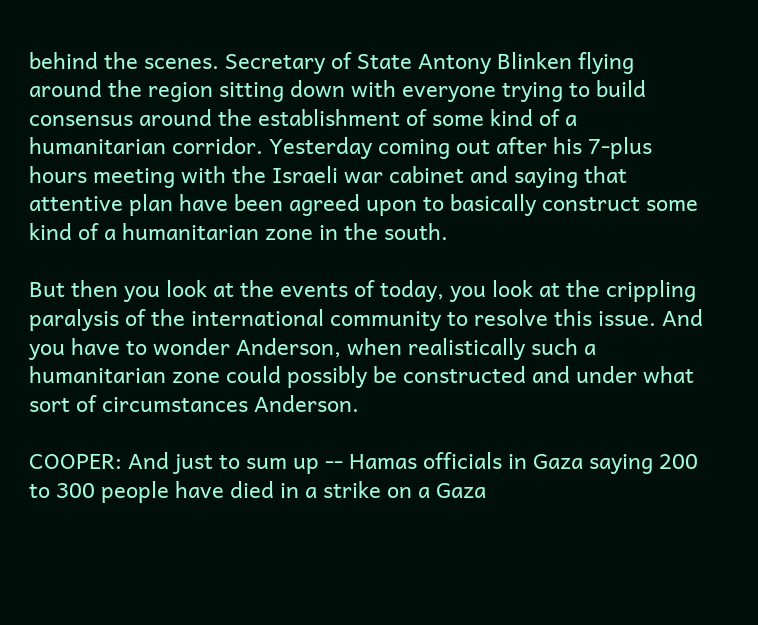behind the scenes. Secretary of State Antony Blinken flying around the region sitting down with everyone trying to build consensus around the establishment of some kind of a humanitarian corridor. Yesterday coming out after his 7-plus hours meeting with the Israeli war cabinet and saying that attentive plan have been agreed upon to basically construct some kind of a humanitarian zone in the south.

But then you look at the events of today, you look at the crippling paralysis of the international community to resolve this issue. And you have to wonder Anderson, when realistically such a humanitarian zone could possibly be constructed and under what sort of circumstances Anderson.

COOPER: And just to sum up -- Hamas officials in Gaza saying 200 to 300 people have died in a strike on a Gaza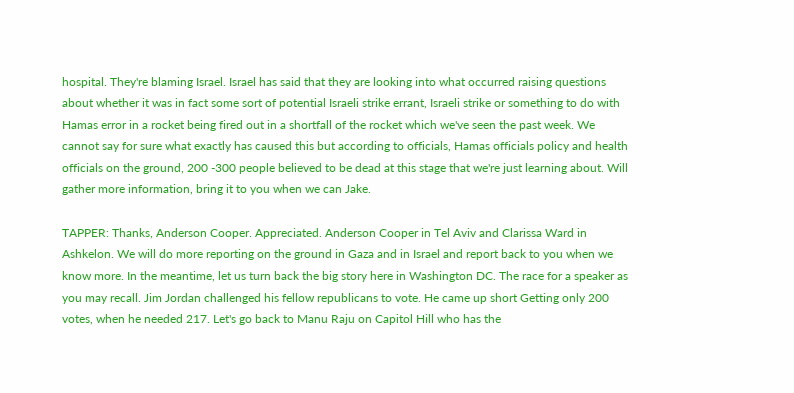hospital. They're blaming Israel. Israel has said that they are looking into what occurred raising questions about whether it was in fact some sort of potential Israeli strike errant, Israeli strike or something to do with Hamas error in a rocket being fired out in a shortfall of the rocket which we've seen the past week. We cannot say for sure what exactly has caused this but according to officials, Hamas officials policy and health officials on the ground, 200 -300 people believed to be dead at this stage that we're just learning about. Will gather more information, bring it to you when we can Jake.

TAPPER: Thanks, Anderson Cooper. Appreciated. Anderson Cooper in Tel Aviv and Clarissa Ward in Ashkelon. We will do more reporting on the ground in Gaza and in Israel and report back to you when we know more. In the meantime, let us turn back the big story here in Washington DC. The race for a speaker as you may recall. Jim Jordan challenged his fellow republicans to vote. He came up short Getting only 200 votes, when he needed 217. Let's go back to Manu Raju on Capitol Hill who has the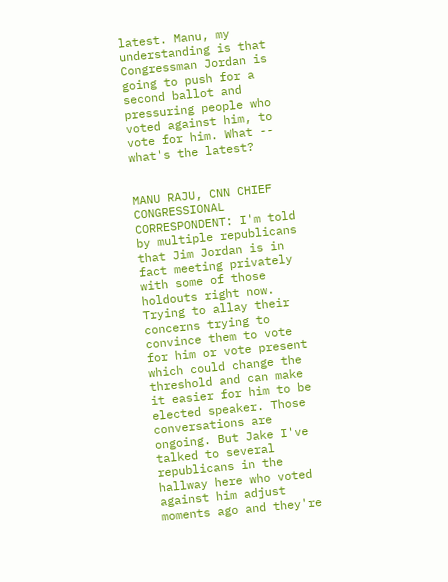latest. Manu, my understanding is that Congressman Jordan is going to push for a second ballot and pressuring people who voted against him, to vote for him. What -- what's the latest?


MANU RAJU, CNN CHIEF CONGRESSIONAL CORRESPONDENT: I'm told by multiple republicans that Jim Jordan is in fact meeting privately with some of those holdouts right now. Trying to allay their concerns trying to convince them to vote for him or vote present which could change the threshold and can make it easier for him to be elected speaker. Those conversations are ongoing. But Jake I've talked to several republicans in the hallway here who voted against him adjust moments ago and they're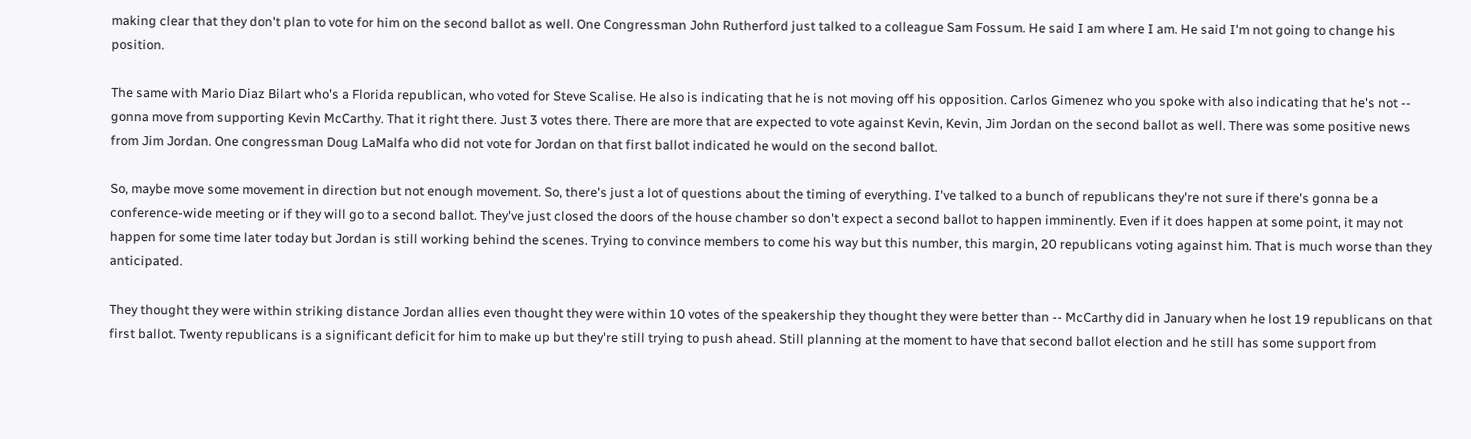making clear that they don't plan to vote for him on the second ballot as well. One Congressman John Rutherford just talked to a colleague Sam Fossum. He said I am where I am. He said I'm not going to change his position.

The same with Mario Diaz Bilart who's a Florida republican, who voted for Steve Scalise. He also is indicating that he is not moving off his opposition. Carlos Gimenez who you spoke with also indicating that he's not -- gonna move from supporting Kevin McCarthy. That it right there. Just 3 votes there. There are more that are expected to vote against Kevin, Kevin, Jim Jordan on the second ballot as well. There was some positive news from Jim Jordan. One congressman Doug LaMalfa who did not vote for Jordan on that first ballot indicated he would on the second ballot.

So, maybe move some movement in direction but not enough movement. So, there's just a lot of questions about the timing of everything. I've talked to a bunch of republicans they're not sure if there's gonna be a conference-wide meeting or if they will go to a second ballot. They've just closed the doors of the house chamber so don't expect a second ballot to happen imminently. Even if it does happen at some point, it may not happen for some time later today but Jordan is still working behind the scenes. Trying to convince members to come his way but this number, this margin, 20 republicans voting against him. That is much worse than they anticipated.

They thought they were within striking distance Jordan allies even thought they were within 10 votes of the speakership they thought they were better than -- McCarthy did in January when he lost 19 republicans on that first ballot. Twenty republicans is a significant deficit for him to make up but they're still trying to push ahead. Still planning at the moment to have that second ballot election and he still has some support from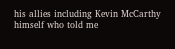his allies including Kevin McCarthy himself who told me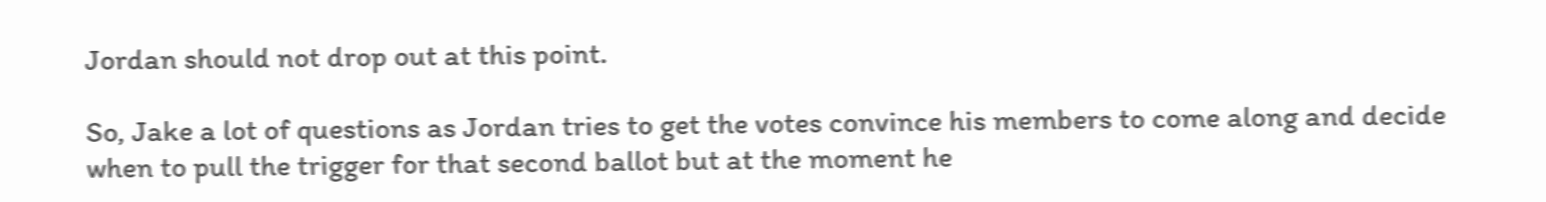Jordan should not drop out at this point.

So, Jake a lot of questions as Jordan tries to get the votes convince his members to come along and decide when to pull the trigger for that second ballot but at the moment he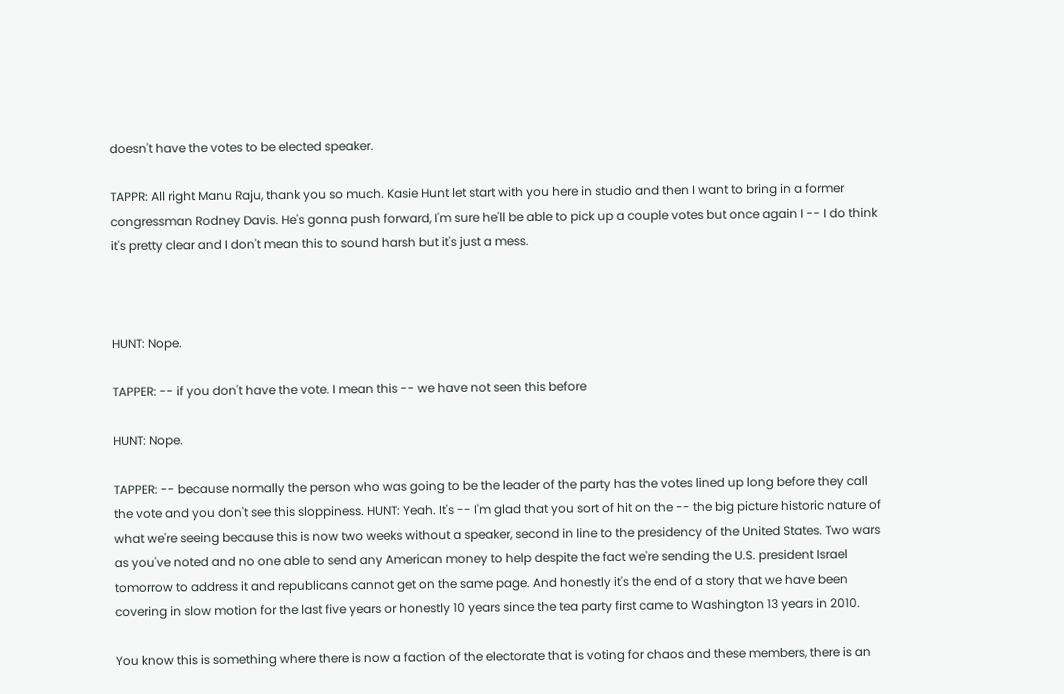doesn't have the votes to be elected speaker.

TAPPR: All right Manu Raju, thank you so much. Kasie Hunt let start with you here in studio and then I want to bring in a former congressman Rodney Davis. He's gonna push forward, I'm sure he'll be able to pick up a couple votes but once again I -- I do think it's pretty clear and I don't mean this to sound harsh but it's just a mess.



HUNT: Nope.

TAPPER: -- if you don't have the vote. I mean this -- we have not seen this before

HUNT: Nope.

TAPPER: -- because normally the person who was going to be the leader of the party has the votes lined up long before they call the vote and you don't see this sloppiness. HUNT: Yeah. It's -- I'm glad that you sort of hit on the -- the big picture historic nature of what we're seeing because this is now two weeks without a speaker, second in line to the presidency of the United States. Two wars as you've noted and no one able to send any American money to help despite the fact we're sending the U.S. president Israel tomorrow to address it and republicans cannot get on the same page. And honestly it's the end of a story that we have been covering in slow motion for the last five years or honestly 10 years since the tea party first came to Washington 13 years in 2010.

You know this is something where there is now a faction of the electorate that is voting for chaos and these members, there is an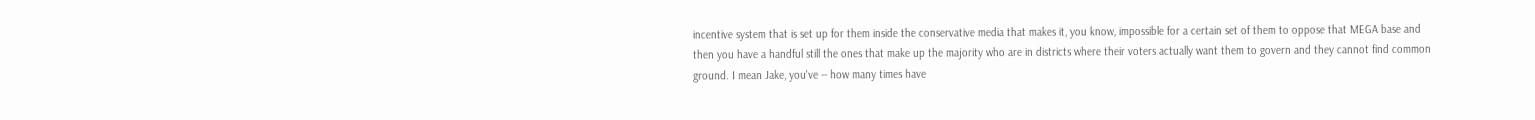incentive system that is set up for them inside the conservative media that makes it, you know, impossible for a certain set of them to oppose that MEGA base and then you have a handful still the ones that make up the majority who are in districts where their voters actually want them to govern and they cannot find common ground. I mean Jake, you've -- how many times have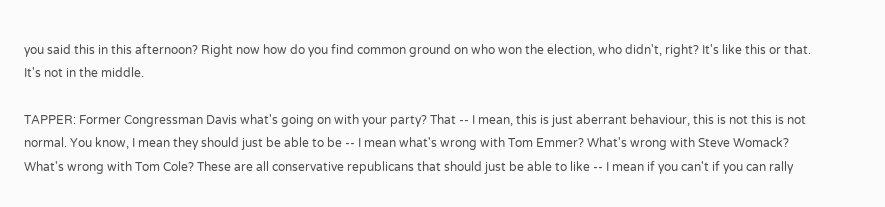you said this in this afternoon? Right now how do you find common ground on who won the election, who didn't, right? It's like this or that. It's not in the middle.

TAPPER: Former Congressman Davis what's going on with your party? That -- I mean, this is just aberrant behaviour, this is not this is not normal. You know, I mean they should just be able to be -- I mean what's wrong with Tom Emmer? What's wrong with Steve Womack? What's wrong with Tom Cole? These are all conservative republicans that should just be able to like -- I mean if you can't if you can rally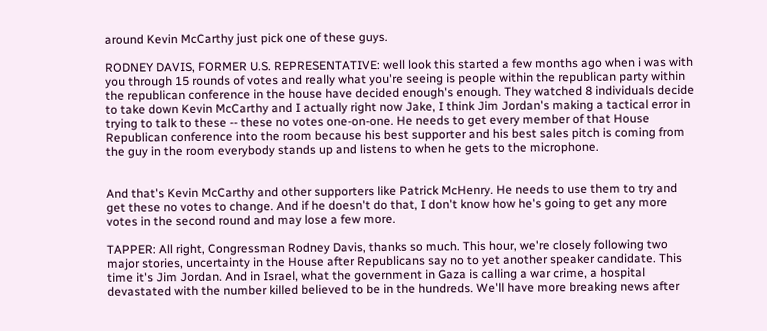around Kevin McCarthy just pick one of these guys.

RODNEY DAVIS, FORMER U.S. REPRESENTATIVE: well look this started a few months ago when i was with you through 15 rounds of votes and really what you're seeing is people within the republican party within the republican conference in the house have decided enough's enough. They watched 8 individuals decide to take down Kevin McCarthy and I actually right now Jake, I think Jim Jordan's making a tactical error in trying to talk to these -- these no votes one-on-one. He needs to get every member of that House Republican conference into the room because his best supporter and his best sales pitch is coming from the guy in the room everybody stands up and listens to when he gets to the microphone.


And that's Kevin McCarthy and other supporters like Patrick McHenry. He needs to use them to try and get these no votes to change. And if he doesn't do that, I don't know how he's going to get any more votes in the second round and may lose a few more.

TAPPER: All right, Congressman Rodney Davis, thanks so much. This hour, we're closely following two major stories, uncertainty in the House after Republicans say no to yet another speaker candidate. This time it's Jim Jordan. And in Israel, what the government in Gaza is calling a war crime, a hospital devastated with the number killed believed to be in the hundreds. We'll have more breaking news after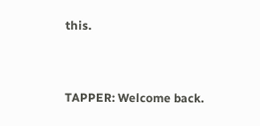this.


TAPPER: Welcome back.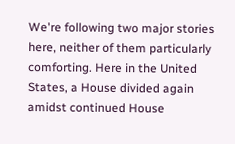We're following two major stories here, neither of them particularly comforting. Here in the United States, a House divided again amidst continued House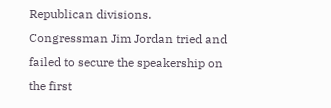Republican divisions. Congressman Jim Jordan tried and failed to secure the speakership on the first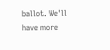ballot. We'll have more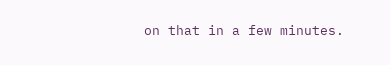on that in a few minutes.